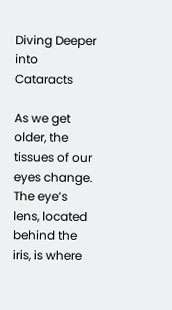Diving Deeper into Cataracts

As we get older, the tissues of our eyes change. The eye’s lens, located behind the iris, is where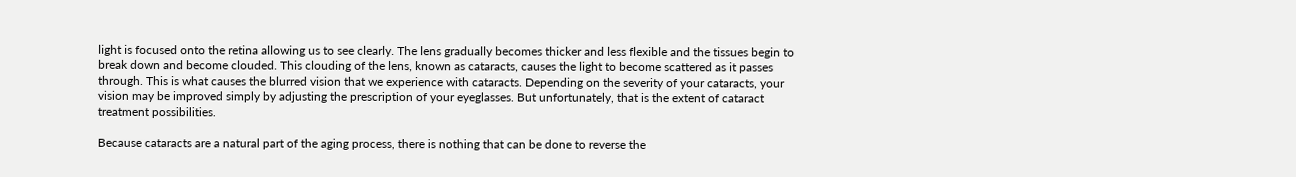light is focused onto the retina allowing us to see clearly. The lens gradually becomes thicker and less flexible and the tissues begin to break down and become clouded. This clouding of the lens, known as cataracts, causes the light to become scattered as it passes through. This is what causes the blurred vision that we experience with cataracts. Depending on the severity of your cataracts, your vision may be improved simply by adjusting the prescription of your eyeglasses. But unfortunately, that is the extent of cataract treatment possibilities.

Because cataracts are a natural part of the aging process, there is nothing that can be done to reverse the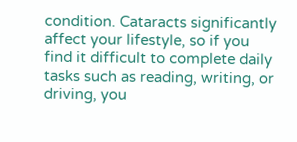condition. Cataracts significantly affect your lifestyle, so if you find it difficult to complete daily tasks such as reading, writing, or driving, you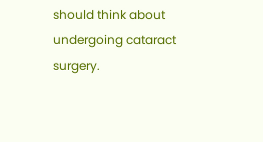should think about undergoing cataract surgery.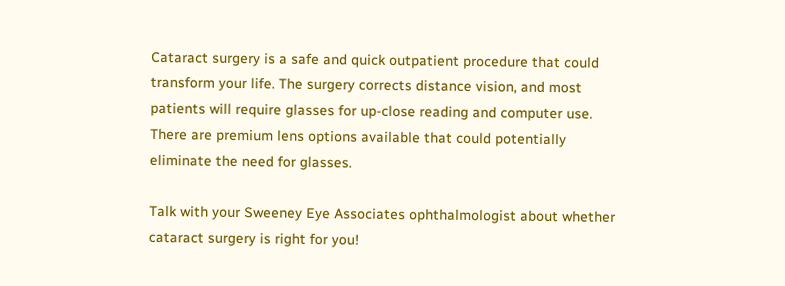Cataract surgery is a safe and quick outpatient procedure that could transform your life. The surgery corrects distance vision, and most patients will require glasses for up-close reading and computer use. There are premium lens options available that could potentially eliminate the need for glasses.

Talk with your Sweeney Eye Associates ophthalmologist about whether cataract surgery is right for you!